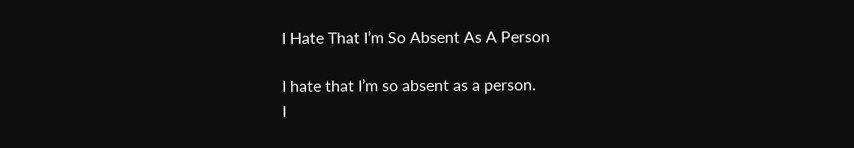I Hate That I’m So Absent As A Person

I hate that I’m so absent as a person.
I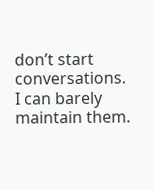don’t start conversations.
I can barely maintain them.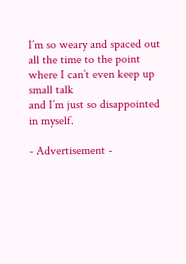I’m so weary and spaced out
all the time to the point
where I can’t even keep up small talk
and I’m just so disappointed in myself.

- Advertisement -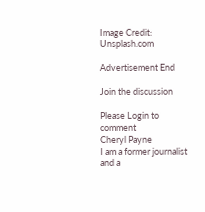Image Credit: Unsplash.com

Advertisement End

Join the discussion

Please Login to comment
Cheryl Payne
I am a former journalist and a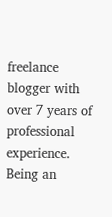freelance blogger with over 7 years of professional experience. Being an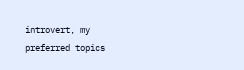introvert, my preferred topics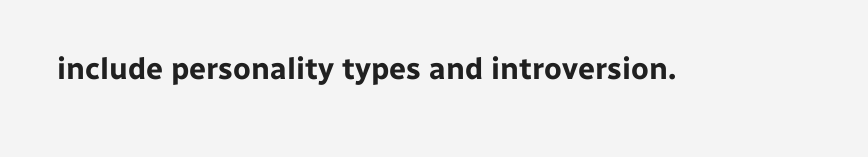include personality types and introversion.